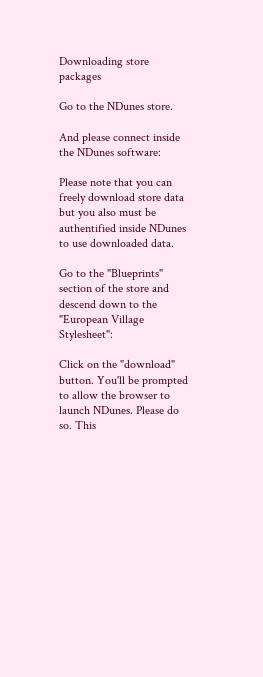Downloading store packages

Go to the NDunes store.

And please connect inside the NDunes software:

Please note that you can freely download store data but you also must be authentified inside NDunes to use downloaded data.

Go to the "Blueprints" section of the store and descend down to the "European Village Stylesheet":

Click on the "download" button. You'll be prompted to allow the browser to launch NDunes. Please do so. This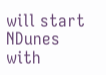will start NDunes with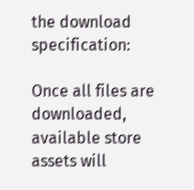the download specification:

Once all files are downloaded, available store assets will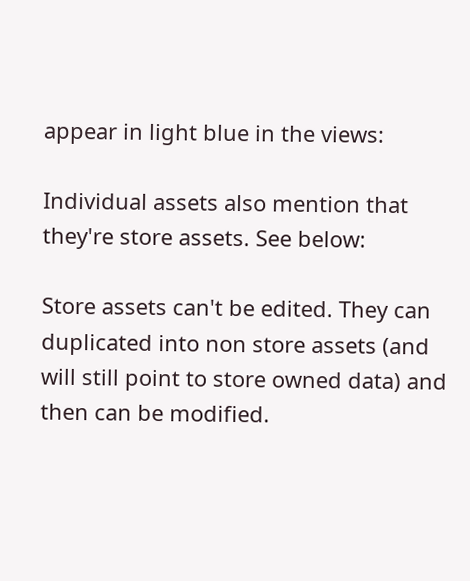appear in light blue in the views:

Individual assets also mention that they're store assets. See below:

Store assets can't be edited. They can duplicated into non store assets (and will still point to store owned data) and then can be modified.